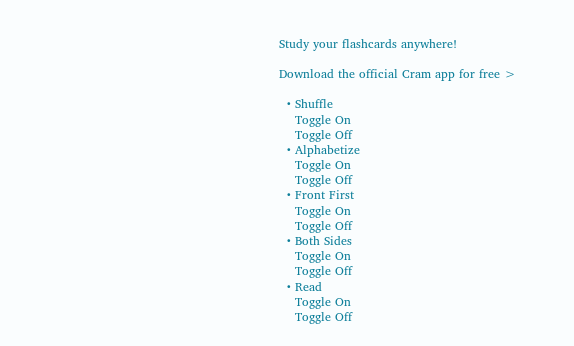Study your flashcards anywhere!

Download the official Cram app for free >

  • Shuffle
    Toggle On
    Toggle Off
  • Alphabetize
    Toggle On
    Toggle Off
  • Front First
    Toggle On
    Toggle Off
  • Both Sides
    Toggle On
    Toggle Off
  • Read
    Toggle On
    Toggle Off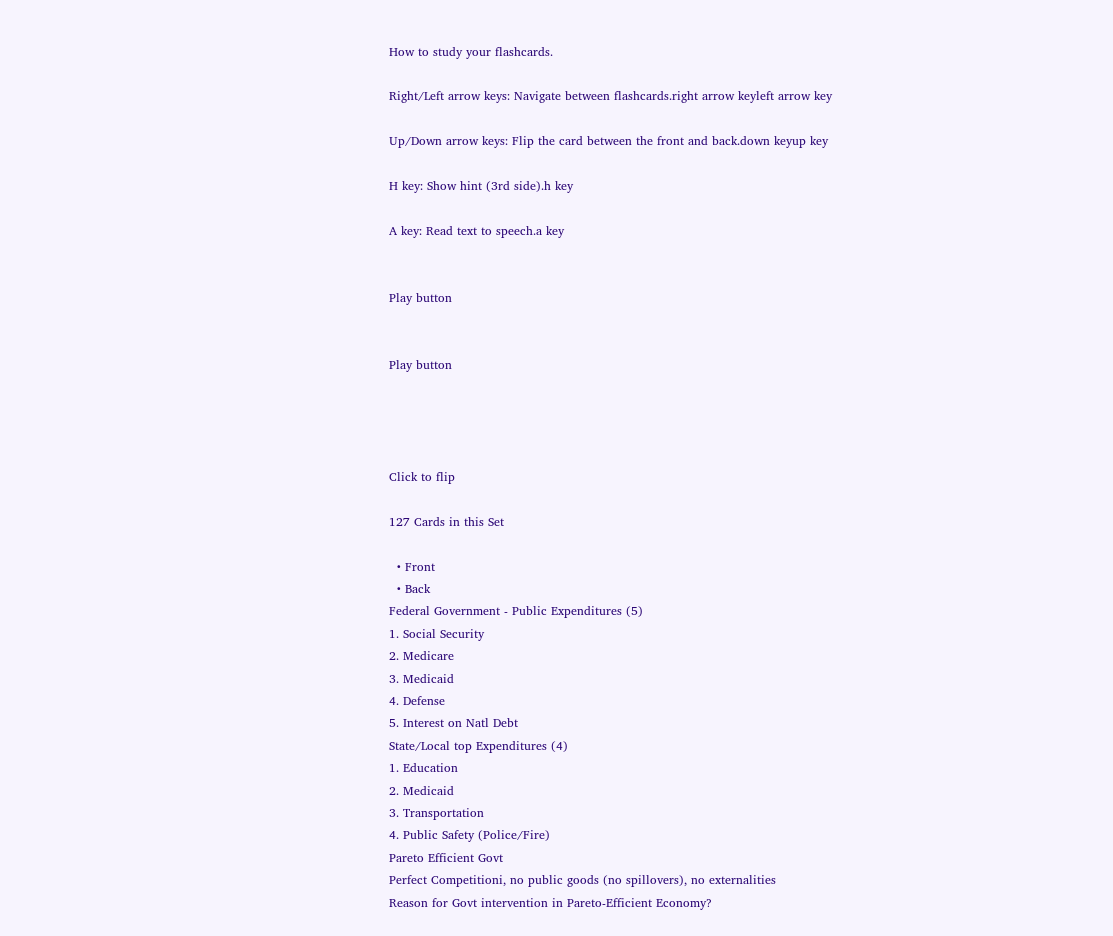How to study your flashcards.

Right/Left arrow keys: Navigate between flashcards.right arrow keyleft arrow key

Up/Down arrow keys: Flip the card between the front and back.down keyup key

H key: Show hint (3rd side).h key

A key: Read text to speech.a key


Play button


Play button




Click to flip

127 Cards in this Set

  • Front
  • Back
Federal Government - Public Expenditures (5)
1. Social Security
2. Medicare
3. Medicaid
4. Defense
5. Interest on Natl Debt
State/Local top Expenditures (4)
1. Education
2. Medicaid
3. Transportation
4. Public Safety (Police/Fire)
Pareto Efficient Govt
Perfect Competitioni, no public goods (no spillovers), no externalities
Reason for Govt intervention in Pareto-Efficient Economy?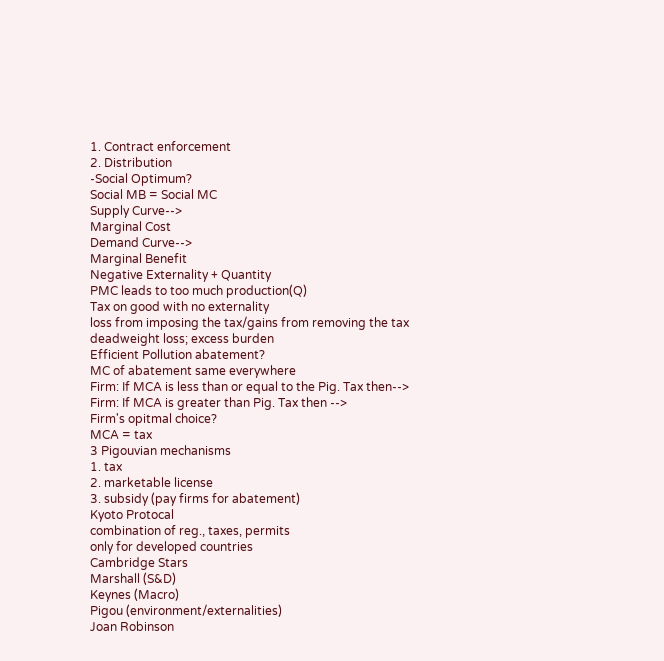1. Contract enforcement
2. Distribution
-Social Optimum?
Social MB = Social MC
Supply Curve-->
Marginal Cost
Demand Curve-->
Marginal Benefit
Negative Externality + Quantity
PMC leads to too much production(Q)
Tax on good with no externality
loss from imposing the tax/gains from removing the tax
deadweight loss; excess burden
Efficient Pollution abatement?
MC of abatement same everywhere
Firm: If MCA is less than or equal to the Pig. Tax then-->
Firm: If MCA is greater than Pig. Tax then -->
Firm's opitmal choice?
MCA = tax
3 Pigouvian mechanisms
1. tax
2. marketable license
3. subsidy (pay firms for abatement)
Kyoto Protocal
combination of reg., taxes, permits
only for developed countries
Cambridge Stars
Marshall (S&D)
Keynes (Macro)
Pigou (environment/externalities)
Joan Robinson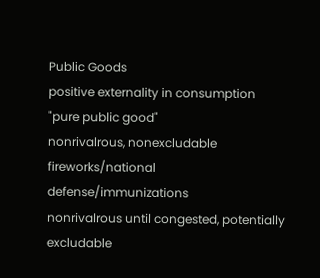Public Goods
positive externality in consumption
"pure public good"
nonrivalrous, nonexcludable
fireworks/national defense/immunizations
nonrivalrous until congested, potentially excludable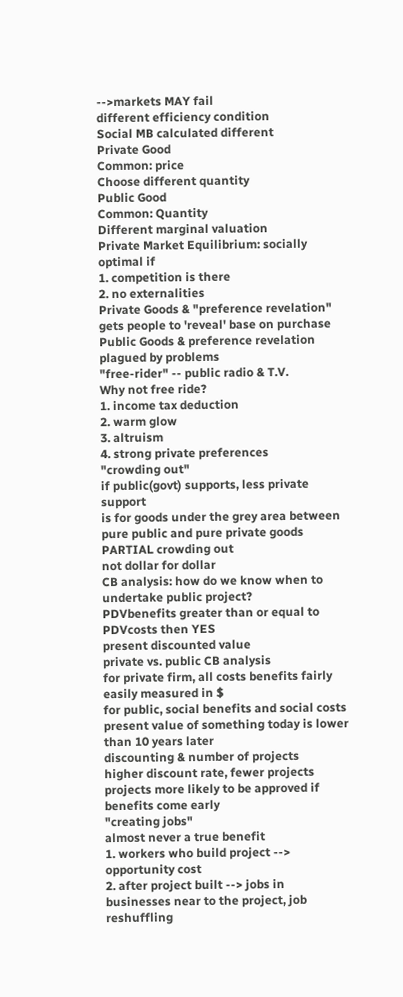-->markets MAY fail
different efficiency condition
Social MB calculated different
Private Good
Common: price
Choose different quantity
Public Good
Common: Quantity
Different marginal valuation
Private Market Equilibrium: socially optimal if
1. competition is there
2. no externalities
Private Goods & "preference revelation"
gets people to 'reveal' base on purchase
Public Goods & preference revelation
plagued by problems
"free-rider" -- public radio & T.V.
Why not free ride?
1. income tax deduction
2. warm glow
3. altruism
4. strong private preferences
"crowding out"
if public(govt) supports, less private support
is for goods under the grey area between pure public and pure private goods
PARTIAL crowding out
not dollar for dollar
CB analysis: how do we know when to undertake public project?
PDVbenefits greater than or equal to PDVcosts then YES
present discounted value
private vs. public CB analysis
for private firm, all costs benefits fairly easily measured in $
for public, social benefits and social costs
present value of something today is lower than 10 years later
discounting & number of projects
higher discount rate, fewer projects
projects more likely to be approved if benefits come early
"creating jobs"
almost never a true benefit
1. workers who build project --> opportunity cost
2. after project built --> jobs in businesses near to the project, job reshuffling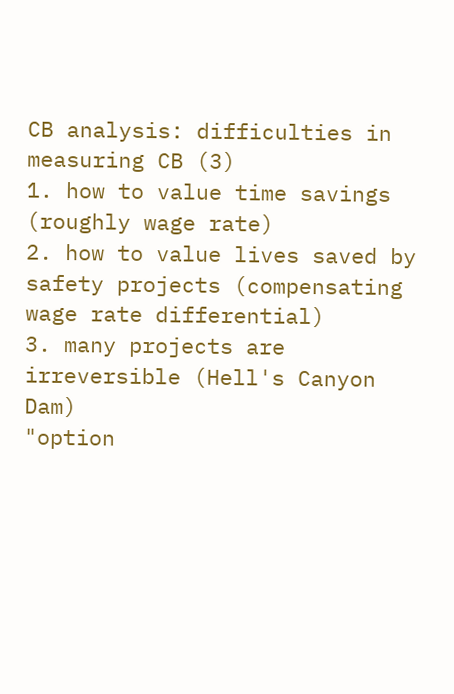CB analysis: difficulties in measuring CB (3)
1. how to value time savings (roughly wage rate)
2. how to value lives saved by safety projects (compensating wage rate differential)
3. many projects are irreversible (Hell's Canyon Dam)
"option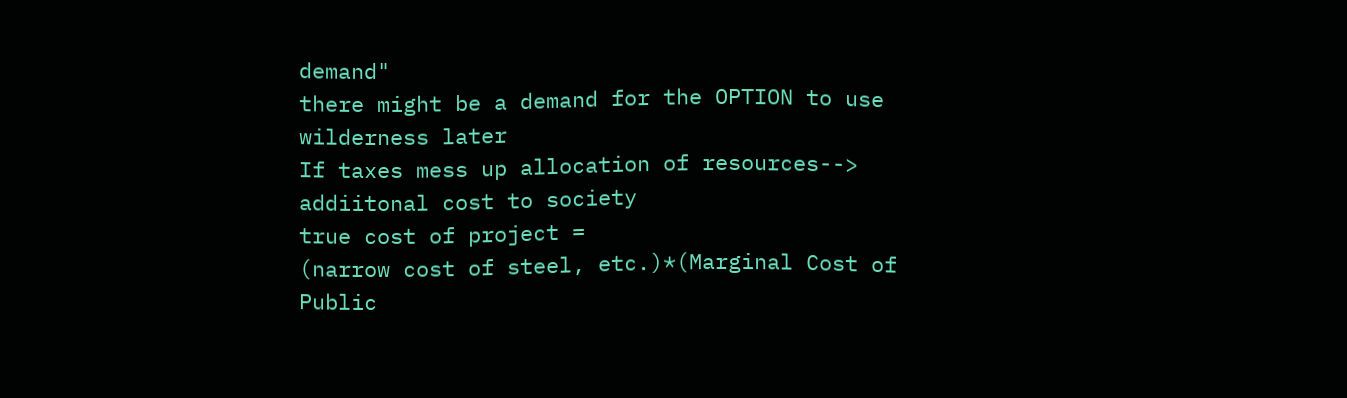demand"
there might be a demand for the OPTION to use wilderness later
If taxes mess up allocation of resources-->
addiitonal cost to society
true cost of project =
(narrow cost of steel, etc.)*(Marginal Cost of Public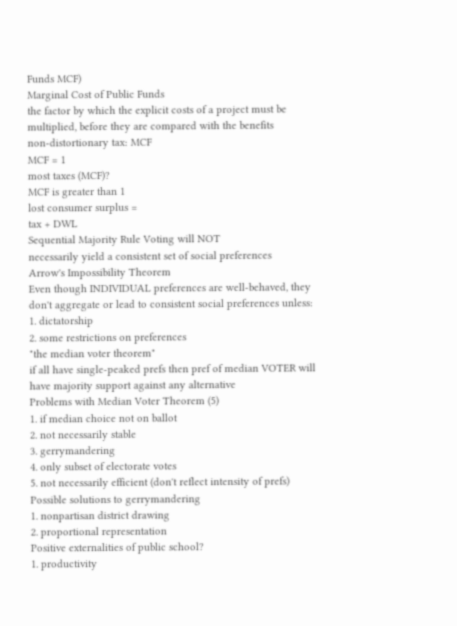Funds MCF)
Marginal Cost of Public Funds
the factor by which the explicit costs of a project must be multiplied, before they are compared with the benefits
non-distortionary tax: MCF
MCF = 1
most taxes (MCF)?
MCF is greater than 1
lost consumer surplus =
tax + DWL
Sequential Majority Rule Voting will NOT
necessarily yield a consistent set of social preferences
Arrow's Impossibility Theorem
Even though INDIVIDUAL preferences are well-behaved, they don't aggregate or lead to consistent social preferences unless:
1. dictatorship
2. some restrictions on preferences
"the median voter theorem"
if all have single-peaked prefs then pref of median VOTER will have majority support against any alternative
Problems with Median Voter Theorem (5)
1. if median choice not on ballot
2. not necessarily stable
3. gerrymandering
4. only subset of electorate votes
5. not necessarily efficient (don't reflect intensity of prefs)
Possible solutions to gerrymandering
1. nonpartisan district drawing
2. proportional representation
Positive externalities of public school?
1. productivity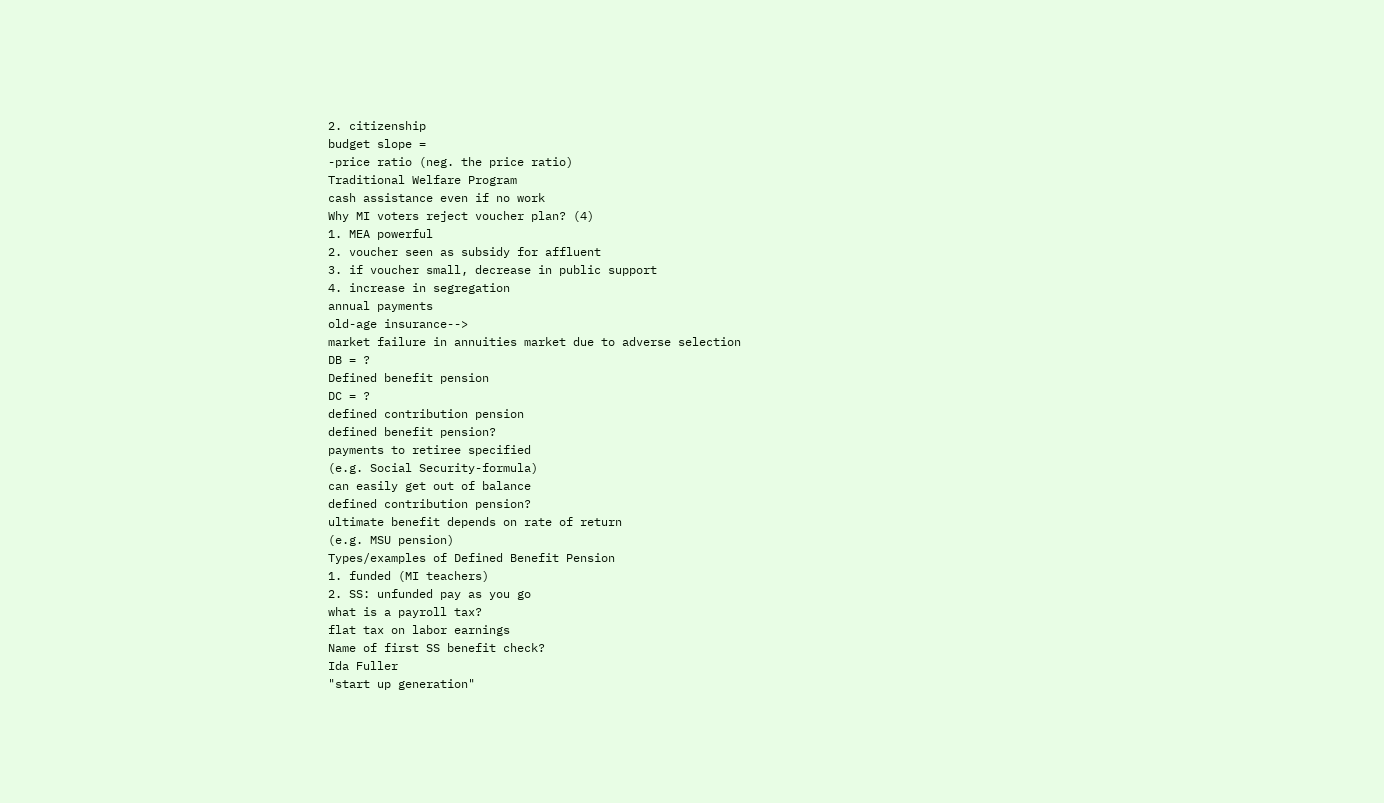2. citizenship
budget slope =
-price ratio (neg. the price ratio)
Traditional Welfare Program
cash assistance even if no work
Why MI voters reject voucher plan? (4)
1. MEA powerful
2. voucher seen as subsidy for affluent
3. if voucher small, decrease in public support
4. increase in segregation
annual payments
old-age insurance-->
market failure in annuities market due to adverse selection
DB = ?
Defined benefit pension
DC = ?
defined contribution pension
defined benefit pension?
payments to retiree specified
(e.g. Social Security-formula)
can easily get out of balance
defined contribution pension?
ultimate benefit depends on rate of return
(e.g. MSU pension)
Types/examples of Defined Benefit Pension
1. funded (MI teachers)
2. SS: unfunded pay as you go
what is a payroll tax?
flat tax on labor earnings
Name of first SS benefit check?
Ida Fuller
"start up generation"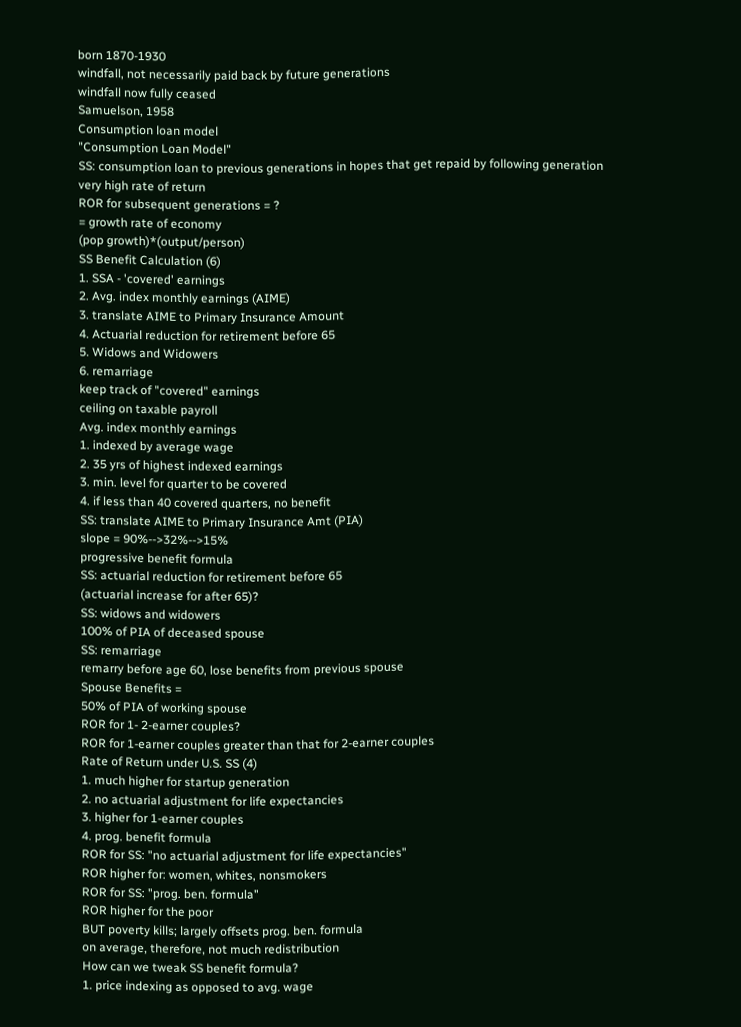born 1870-1930
windfall, not necessarily paid back by future generations
windfall now fully ceased
Samuelson, 1958
Consumption loan model
"Consumption Loan Model"
SS: consumption loan to previous generations in hopes that get repaid by following generation
very high rate of return
ROR for subsequent generations = ?
= growth rate of economy
(pop growth)*(output/person)
SS Benefit Calculation (6)
1. SSA - 'covered' earnings
2. Avg. index monthly earnings (AIME)
3. translate AIME to Primary Insurance Amount
4. Actuarial reduction for retirement before 65
5. Widows and Widowers
6. remarriage
keep track of "covered" earnings
ceiling on taxable payroll
Avg. index monthly earnings
1. indexed by average wage
2. 35 yrs of highest indexed earnings
3. min. level for quarter to be covered
4. if less than 40 covered quarters, no benefit
SS: translate AIME to Primary Insurance Amt (PIA)
slope = 90%-->32%-->15%
progressive benefit formula
SS: actuarial reduction for retirement before 65
(actuarial increase for after 65)?
SS: widows and widowers
100% of PIA of deceased spouse
SS: remarriage
remarry before age 60, lose benefits from previous spouse
Spouse Benefits =
50% of PIA of working spouse
ROR for 1- 2-earner couples?
ROR for 1-earner couples greater than that for 2-earner couples
Rate of Return under U.S. SS (4)
1. much higher for startup generation
2. no actuarial adjustment for life expectancies
3. higher for 1-earner couples
4. prog. benefit formula
ROR for SS: "no actuarial adjustment for life expectancies"
ROR higher for: women, whites, nonsmokers
ROR for SS: "prog. ben. formula"
ROR higher for the poor
BUT poverty kills; largely offsets prog. ben. formula
on average, therefore, not much redistribution
How can we tweak SS benefit formula?
1. price indexing as opposed to avg. wage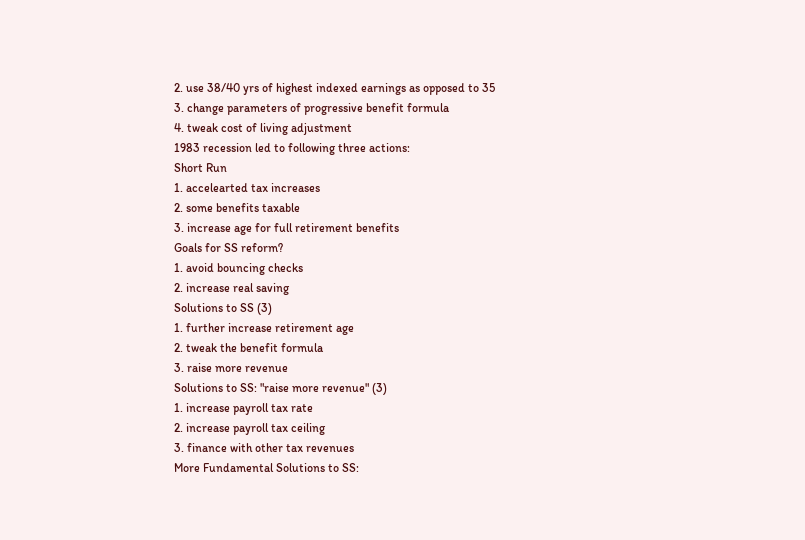2. use 38/40 yrs of highest indexed earnings as opposed to 35
3. change parameters of progressive benefit formula
4. tweak cost of living adjustment
1983 recession led to following three actions:
Short Run
1. accelearted tax increases
2. some benefits taxable
3. increase age for full retirement benefits
Goals for SS reform?
1. avoid bouncing checks
2. increase real saving
Solutions to SS (3)
1. further increase retirement age
2. tweak the benefit formula
3. raise more revenue
Solutions to SS: "raise more revenue" (3)
1. increase payroll tax rate
2. increase payroll tax ceiling
3. finance with other tax revenues
More Fundamental Solutions to SS: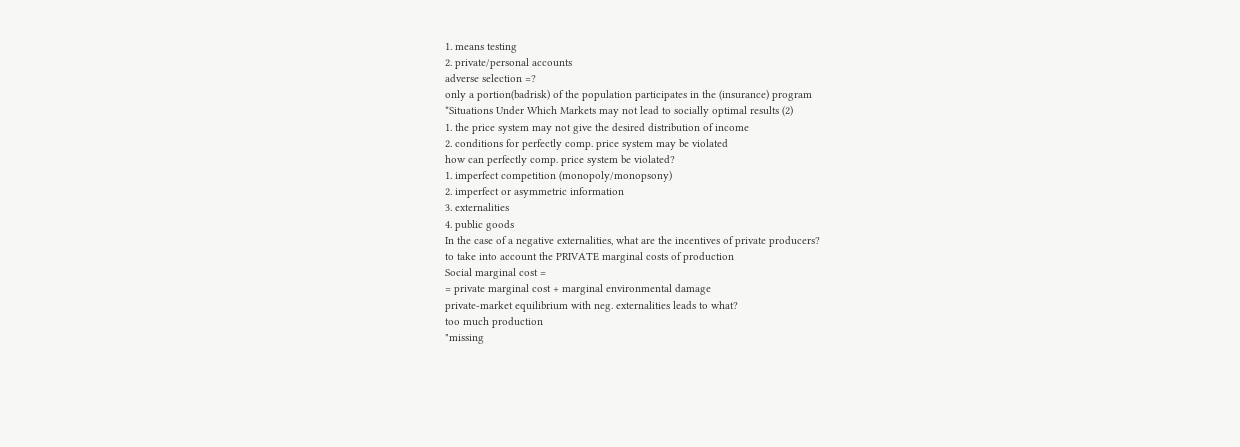1. means testing
2. private/personal accounts
adverse selection =?
only a portion(badrisk) of the population participates in the (insurance) program
*Situations Under Which Markets may not lead to socially optimal results (2)
1. the price system may not give the desired distribution of income
2. conditions for perfectly comp. price system may be violated
how can perfectly comp. price system be violated?
1. imperfect competition (monopoly/monopsony)
2. imperfect or asymmetric information
3. externalities
4. public goods
In the case of a negative externalities, what are the incentives of private producers?
to take into account the PRIVATE marginal costs of production
Social marginal cost =
= private marginal cost + marginal environmental damage
private-market equilibrium with neg. externalities leads to what?
too much production
"missing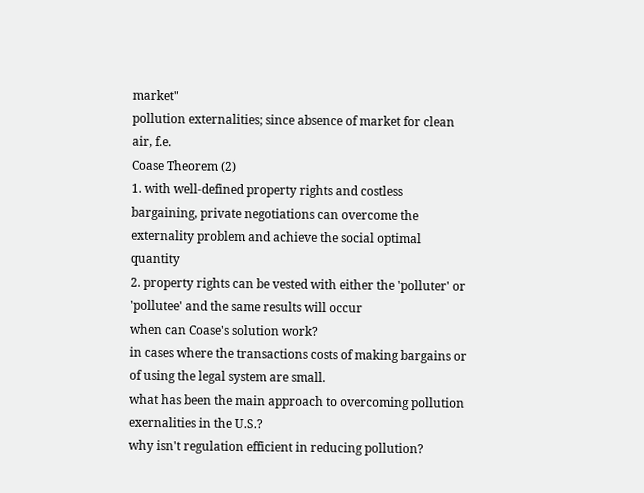market"
pollution externalities; since absence of market for clean air, f.e.
Coase Theorem (2)
1. with well-defined property rights and costless bargaining, private negotiations can overcome the externality problem and achieve the social optimal quantity
2. property rights can be vested with either the 'polluter' or 'pollutee' and the same results will occur
when can Coase's solution work?
in cases where the transactions costs of making bargains or of using the legal system are small.
what has been the main approach to overcoming pollution exernalities in the U.S.?
why isn't regulation efficient in reducing pollution?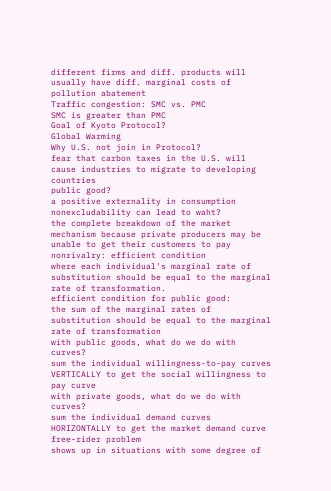different firms and diff. products will usually have diff. marginal costs of pollution abatement
Traffic congestion: SMC vs. PMC
SMC is greater than PMC
Goal of Kyoto Protocol?
Global Warming
Why U.S. not join in Protocol?
fear that carbon taxes in the U.S. will cause industries to migrate to developing countries
public good?
a positive externality in consumption
nonexcludability can lead to waht?
the complete breakdown of the market mechanism because private producers may be unable to get their customers to pay
nonrivalry: efficient condition
where each individual's marginal rate of substitution should be equal to the marginal rate of transformation.
efficient condition for public good:
the sum of the marginal rates of substitution should be equal to the marginal rate of transformation
with public goods, what do we do with curves?
sum the individual willingness-to-pay curves VERTICALLY to get the social willingness to pay curve
with private goods, what do we do with curves?
sum the individual demand curves HORIZONTALLY to get the market demand curve
free-rider problem
shows up in situations with some degree of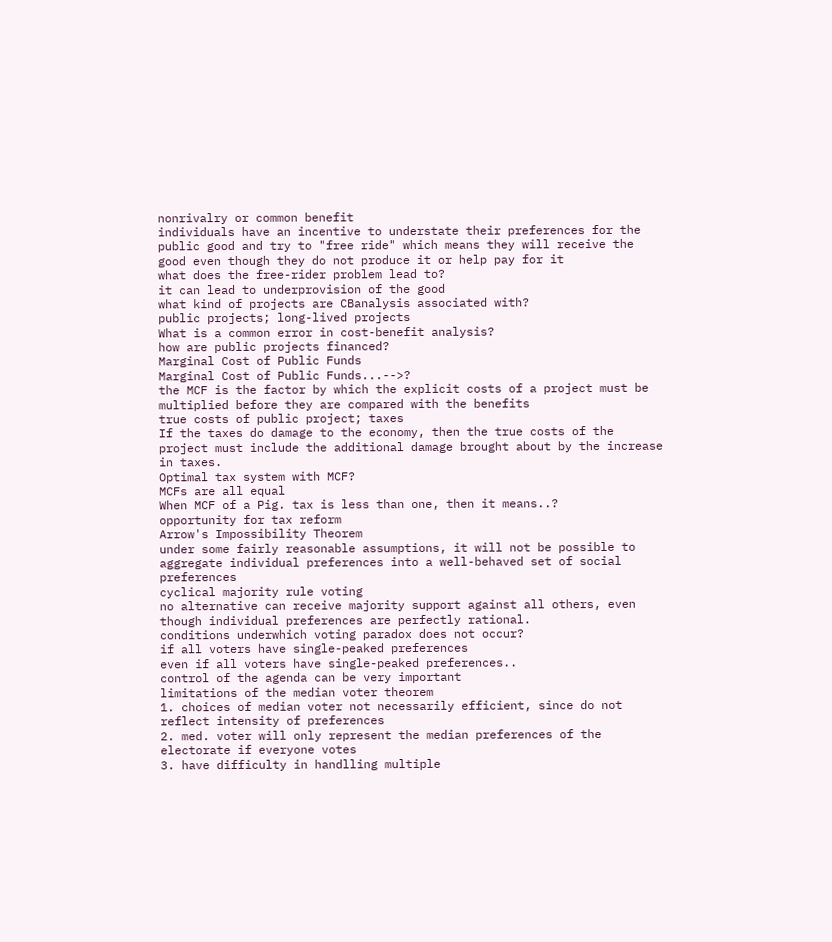nonrivalry or common benefit
individuals have an incentive to understate their preferences for the public good and try to "free ride" which means they will receive the good even though they do not produce it or help pay for it
what does the free-rider problem lead to?
it can lead to underprovision of the good
what kind of projects are CBanalysis associated with?
public projects; long-lived projects
What is a common error in cost-benefit analysis?
how are public projects financed?
Marginal Cost of Public Funds
Marginal Cost of Public Funds...-->?
the MCF is the factor by which the explicit costs of a project must be multiplied before they are compared with the benefits
true costs of public project; taxes
If the taxes do damage to the economy, then the true costs of the project must include the additional damage brought about by the increase in taxes.
Optimal tax system with MCF?
MCFs are all equal
When MCF of a Pig. tax is less than one, then it means..?
opportunity for tax reform
Arrow's Impossibility Theorem
under some fairly reasonable assumptions, it will not be possible to aggregate individual preferences into a well-behaved set of social preferences
cyclical majority rule voting
no alternative can receive majority support against all others, even though individual preferences are perfectly rational.
conditions underwhich voting paradox does not occur?
if all voters have single-peaked preferences
even if all voters have single-peaked preferences..
control of the agenda can be very important
limitations of the median voter theorem
1. choices of median voter not necessarily efficient, since do not reflect intensity of preferences
2. med. voter will only represent the median preferences of the electorate if everyone votes
3. have difficulty in handlling multiple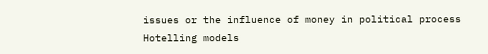issues or the influence of money in political process
Hotelling models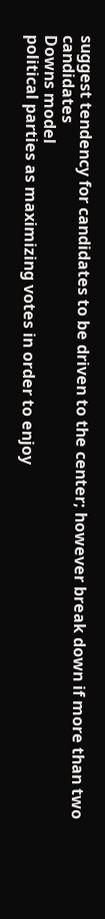suggest tendency for candidates to be driven to the center; however break down if more than two candidates
Downs model
political parties as maximizing votes in order to enjoy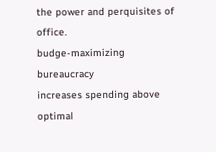the power and perquisites of office.
budge-maximizing bureaucracy
increases spending above optimal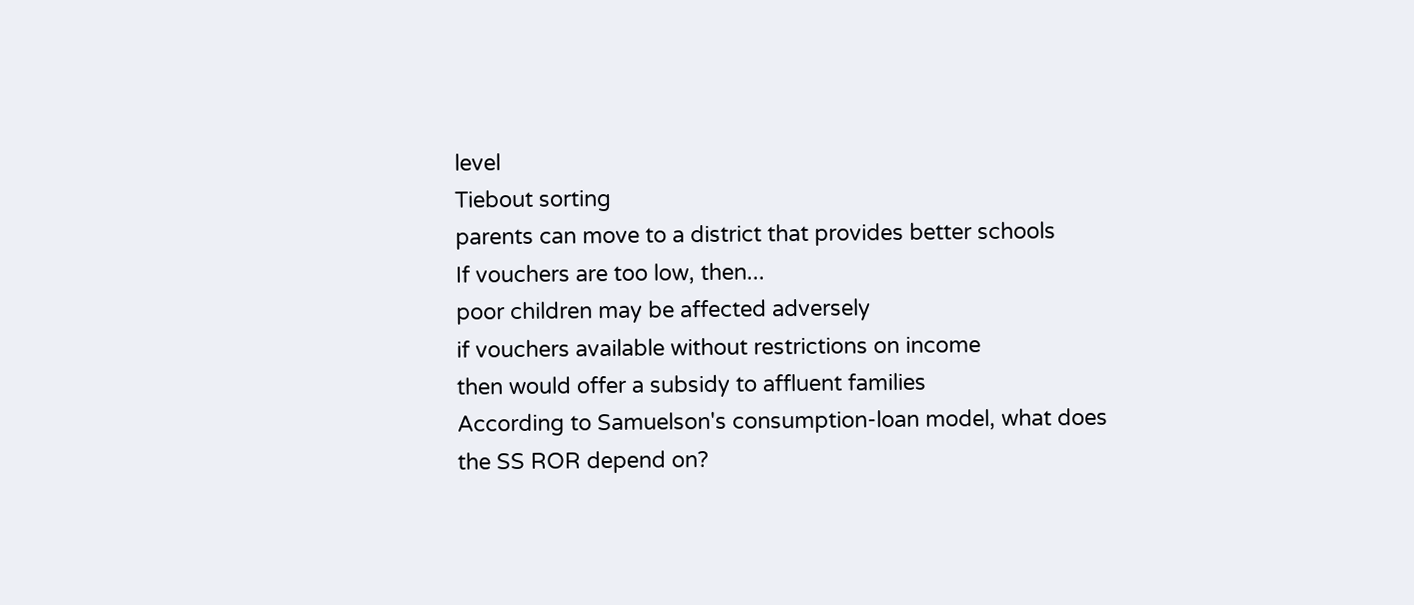level
Tiebout sorting
parents can move to a district that provides better schools
If vouchers are too low, then...
poor children may be affected adversely
if vouchers available without restrictions on income
then would offer a subsidy to affluent families
According to Samuelson's consumption-loan model, what does the SS ROR depend on?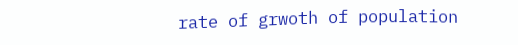rate of grwoth of population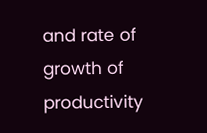and rate of growth of productivity